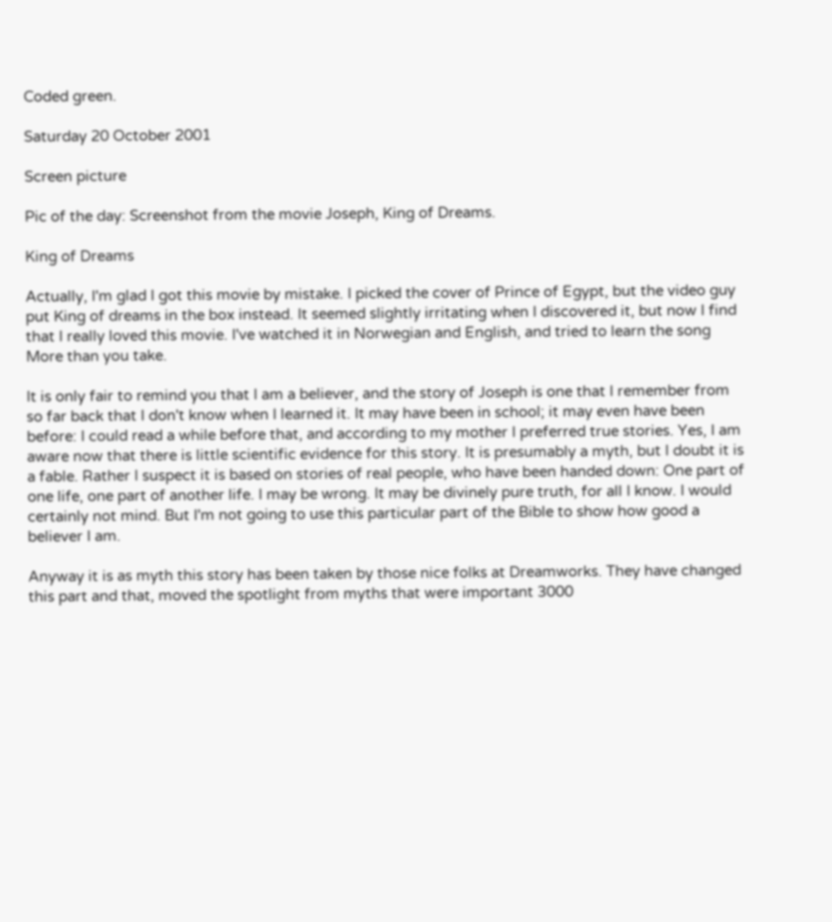Coded green.

Saturday 20 October 2001

Screen picture

Pic of the day: Screenshot from the movie Joseph, King of Dreams.

King of Dreams

Actually, I'm glad I got this movie by mistake. I picked the cover of Prince of Egypt, but the video guy put King of dreams in the box instead. It seemed slightly irritating when I discovered it, but now I find that I really loved this movie. I've watched it in Norwegian and English, and tried to learn the song More than you take.

It is only fair to remind you that I am a believer, and the story of Joseph is one that I remember from so far back that I don't know when I learned it. It may have been in school; it may even have been before: I could read a while before that, and according to my mother I preferred true stories. Yes, I am aware now that there is little scientific evidence for this story. It is presumably a myth, but I doubt it is a fable. Rather I suspect it is based on stories of real people, who have been handed down: One part of one life, one part of another life. I may be wrong. It may be divinely pure truth, for all I know. I would certainly not mind. But I'm not going to use this particular part of the Bible to show how good a believer I am.

Anyway it is as myth this story has been taken by those nice folks at Dreamworks. They have changed this part and that, moved the spotlight from myths that were important 3000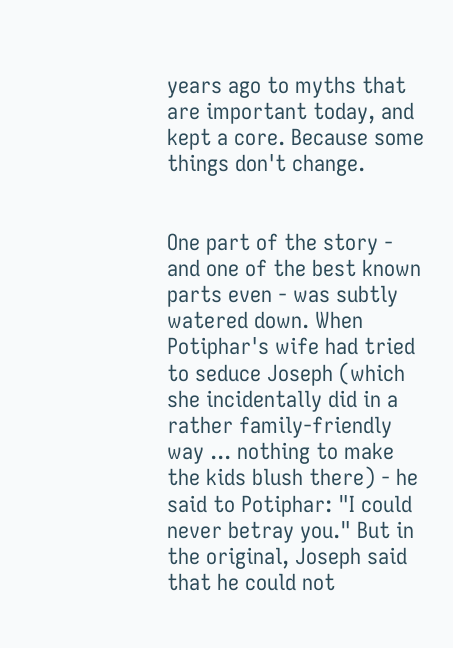years ago to myths that are important today, and kept a core. Because some things don't change.


One part of the story - and one of the best known parts even - was subtly watered down. When Potiphar's wife had tried to seduce Joseph (which she incidentally did in a rather family-friendly way ... nothing to make the kids blush there) - he said to Potiphar: "I could never betray you." But in the original, Joseph said that he could not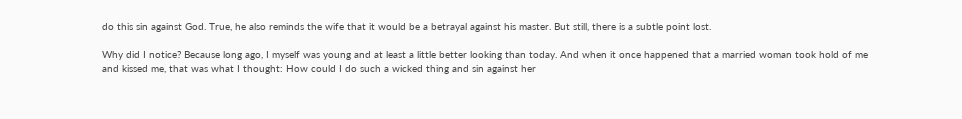do this sin against God. True, he also reminds the wife that it would be a betrayal against his master. But still, there is a subtle point lost.

Why did I notice? Because long ago, I myself was young and at least a little better looking than today. And when it once happened that a married woman took hold of me and kissed me, that was what I thought: How could I do such a wicked thing and sin against her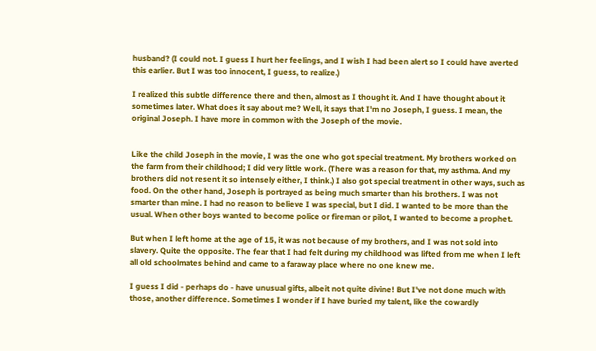husband? (I could not. I guess I hurt her feelings, and I wish I had been alert so I could have averted this earlier. But I was too innocent, I guess, to realize.)

I realized this subtle difference there and then, almost as I thought it. And I have thought about it sometimes later. What does it say about me? Well, it says that I'm no Joseph, I guess. I mean, the original Joseph. I have more in common with the Joseph of the movie.


Like the child Joseph in the movie, I was the one who got special treatment. My brothers worked on the farm from their childhood; I did very little work. (There was a reason for that, my asthma. And my brothers did not resent it so intensely either, I think.) I also got special treatment in other ways, such as food. On the other hand, Joseph is portrayed as being much smarter than his brothers. I was not smarter than mine. I had no reason to believe I was special, but I did. I wanted to be more than the usual. When other boys wanted to become police or fireman or pilot, I wanted to become a prophet.

But when I left home at the age of 15, it was not because of my brothers, and I was not sold into slavery. Quite the opposite. The fear that I had felt during my childhood was lifted from me when I left all old schoolmates behind and came to a faraway place where no one knew me.

I guess I did - perhaps do - have unusual gifts, albeit not quite divine! But I've not done much with those, another difference. Sometimes I wonder if I have buried my talent, like the cowardly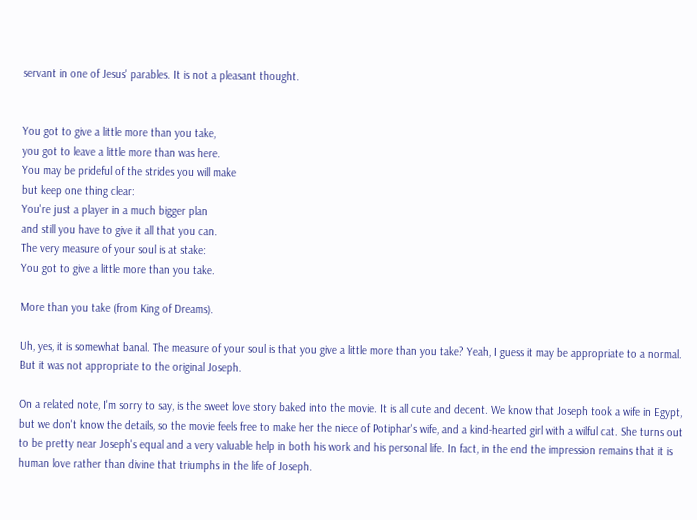servant in one of Jesus' parables. It is not a pleasant thought.


You got to give a little more than you take,
you got to leave a little more than was here.
You may be prideful of the strides you will make
but keep one thing clear:
You're just a player in a much bigger plan
and still you have to give it all that you can.
The very measure of your soul is at stake:
You got to give a little more than you take.

More than you take (from King of Dreams).

Uh, yes, it is somewhat banal. The measure of your soul is that you give a little more than you take? Yeah, I guess it may be appropriate to a normal. But it was not appropriate to the original Joseph.

On a related note, I'm sorry to say, is the sweet love story baked into the movie. It is all cute and decent. We know that Joseph took a wife in Egypt, but we don't know the details, so the movie feels free to make her the niece of Potiphar's wife, and a kind-hearted girl with a wilful cat. She turns out to be pretty near Joseph's equal and a very valuable help in both his work and his personal life. In fact, in the end the impression remains that it is human love rather than divine that triumphs in the life of Joseph.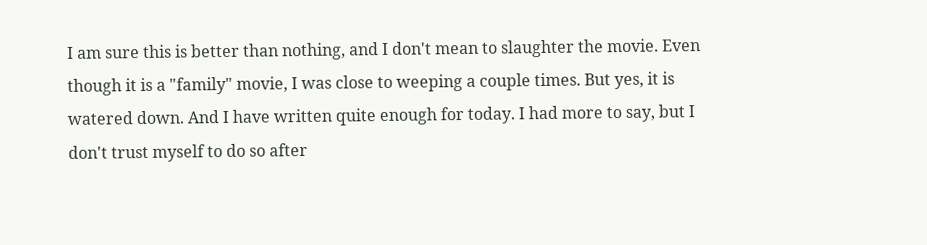I am sure this is better than nothing, and I don't mean to slaughter the movie. Even though it is a "family" movie, I was close to weeping a couple times. But yes, it is watered down. And I have written quite enough for today. I had more to say, but I don't trust myself to do so after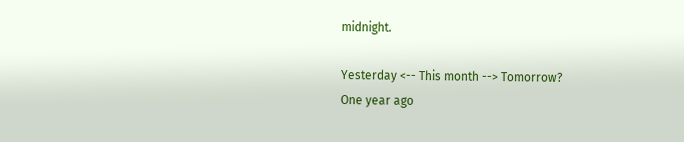midnight.

Yesterday <-- This month --> Tomorrow?
One year ago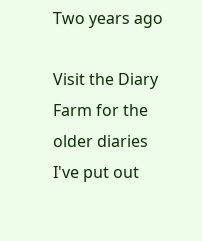Two years ago

Visit the Diary Farm for the older diaries I've put out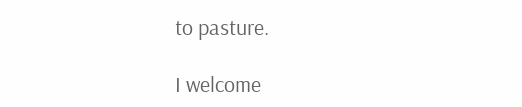to pasture.

I welcome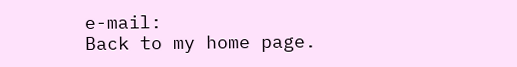e-mail:
Back to my home page.